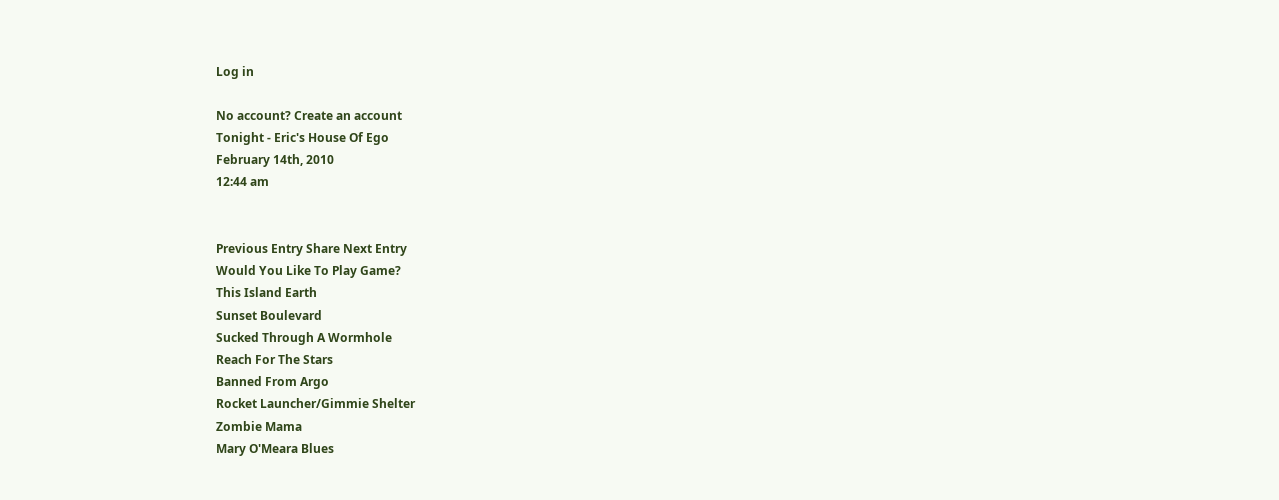Log in

No account? Create an account
Tonight - Eric's House Of Ego
February 14th, 2010
12:44 am


Previous Entry Share Next Entry
Would You Like To Play Game?
This Island Earth
Sunset Boulevard
Sucked Through A Wormhole
Reach For The Stars
Banned From Argo
Rocket Launcher/Gimmie Shelter
Zombie Mama
Mary O'Meara Blues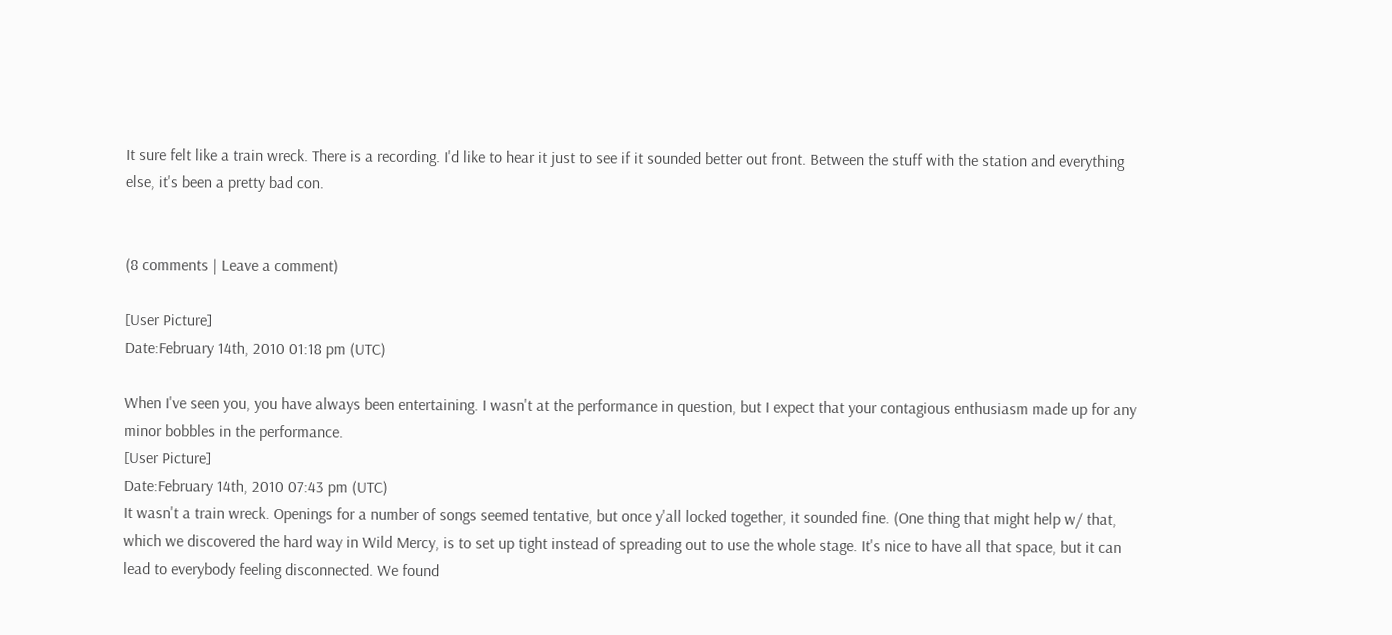It sure felt like a train wreck. There is a recording. I'd like to hear it just to see if it sounded better out front. Between the stuff with the station and everything else, it's been a pretty bad con.


(8 comments | Leave a comment)

[User Picture]
Date:February 14th, 2010 01:18 pm (UTC)

When I've seen you, you have always been entertaining. I wasn't at the performance in question, but I expect that your contagious enthusiasm made up for any minor bobbles in the performance.
[User Picture]
Date:February 14th, 2010 07:43 pm (UTC)
It wasn't a train wreck. Openings for a number of songs seemed tentative, but once y'all locked together, it sounded fine. (One thing that might help w/ that, which we discovered the hard way in Wild Mercy, is to set up tight instead of spreading out to use the whole stage. It's nice to have all that space, but it can lead to everybody feeling disconnected. We found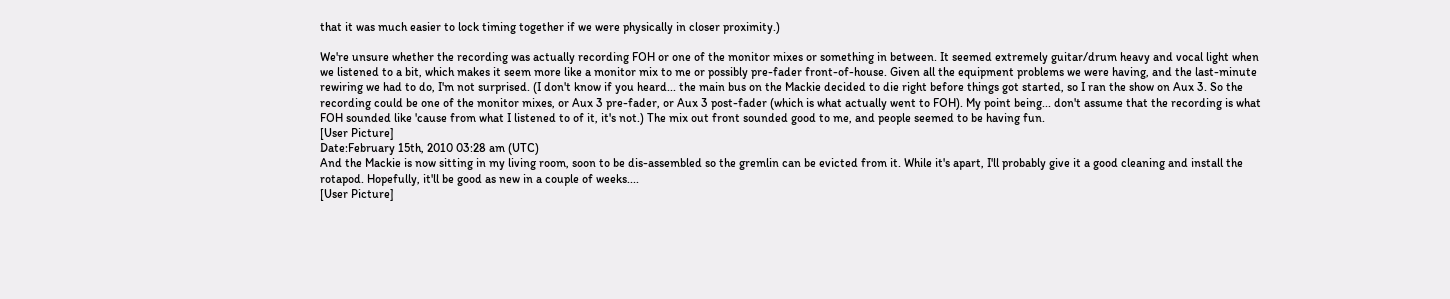that it was much easier to lock timing together if we were physically in closer proximity.)

We're unsure whether the recording was actually recording FOH or one of the monitor mixes or something in between. It seemed extremely guitar/drum heavy and vocal light when we listened to a bit, which makes it seem more like a monitor mix to me or possibly pre-fader front-of-house. Given all the equipment problems we were having, and the last-minute rewiring we had to do, I'm not surprised. (I don't know if you heard... the main bus on the Mackie decided to die right before things got started, so I ran the show on Aux 3. So the recording could be one of the monitor mixes, or Aux 3 pre-fader, or Aux 3 post-fader (which is what actually went to FOH). My point being... don't assume that the recording is what FOH sounded like 'cause from what I listened to of it, it's not.) The mix out front sounded good to me, and people seemed to be having fun.
[User Picture]
Date:February 15th, 2010 03:28 am (UTC)
And the Mackie is now sitting in my living room, soon to be dis-assembled so the gremlin can be evicted from it. While it's apart, I'll probably give it a good cleaning and install the rotapod. Hopefully, it'll be good as new in a couple of weeks....
[User Picture]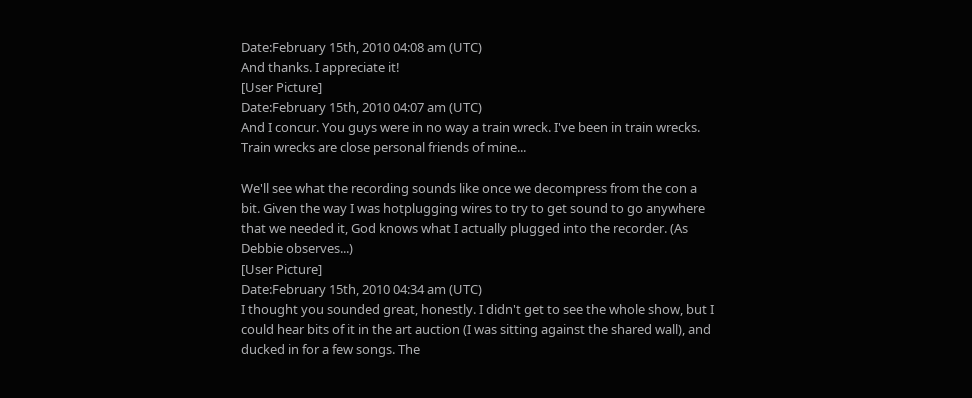Date:February 15th, 2010 04:08 am (UTC)
And thanks. I appreciate it!
[User Picture]
Date:February 15th, 2010 04:07 am (UTC)
And I concur. You guys were in no way a train wreck. I've been in train wrecks. Train wrecks are close personal friends of mine...

We'll see what the recording sounds like once we decompress from the con a bit. Given the way I was hotplugging wires to try to get sound to go anywhere that we needed it, God knows what I actually plugged into the recorder. (As Debbie observes...)
[User Picture]
Date:February 15th, 2010 04:34 am (UTC)
I thought you sounded great, honestly. I didn't get to see the whole show, but I could hear bits of it in the art auction (I was sitting against the shared wall), and ducked in for a few songs. The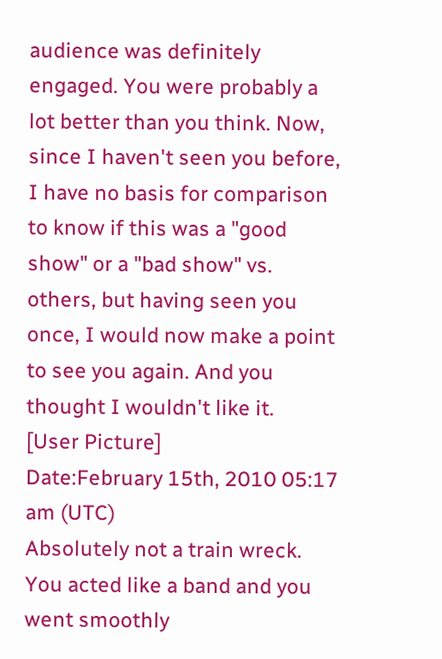audience was definitely engaged. You were probably a lot better than you think. Now, since I haven't seen you before, I have no basis for comparison to know if this was a "good show" or a "bad show" vs. others, but having seen you once, I would now make a point to see you again. And you thought I wouldn't like it.
[User Picture]
Date:February 15th, 2010 05:17 am (UTC)
Absolutely not a train wreck. You acted like a band and you went smoothly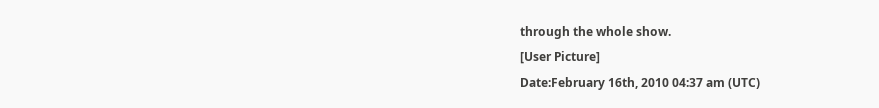through the whole show.
[User Picture]
Date:February 16th, 2010 04:37 am (UTC)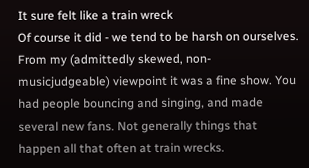It sure felt like a train wreck
Of course it did - we tend to be harsh on ourselves. From my (admittedly skewed, non-musicjudgeable) viewpoint it was a fine show. You had people bouncing and singing, and made several new fans. Not generally things that happen all that often at train wrecks.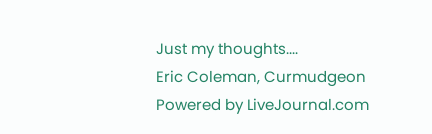Just my thoughts....
Eric Coleman, Curmudgeon Powered by LiveJournal.com